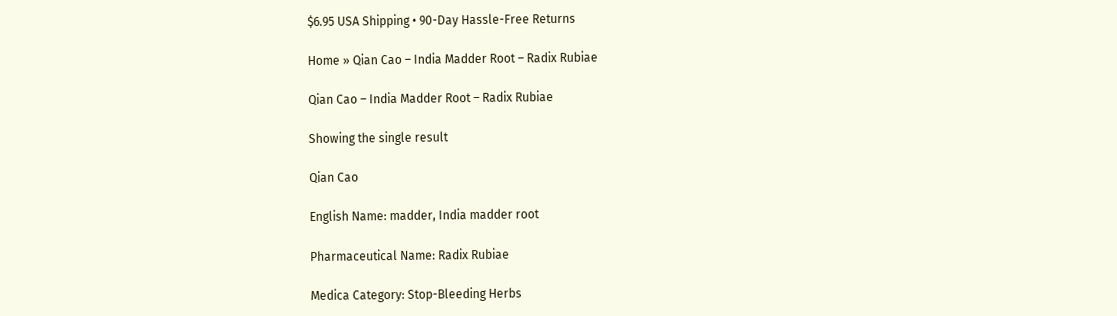$6.95 USA Shipping • 90-Day Hassle-Free Returns

Home » Qian Cao – India Madder Root – Radix Rubiae

Qian Cao – India Madder Root – Radix Rubiae

Showing the single result

Qian Cao

English Name: madder, India madder root

Pharmaceutical Name: Radix Rubiae

Medica Category: Stop-Bleeding Herbs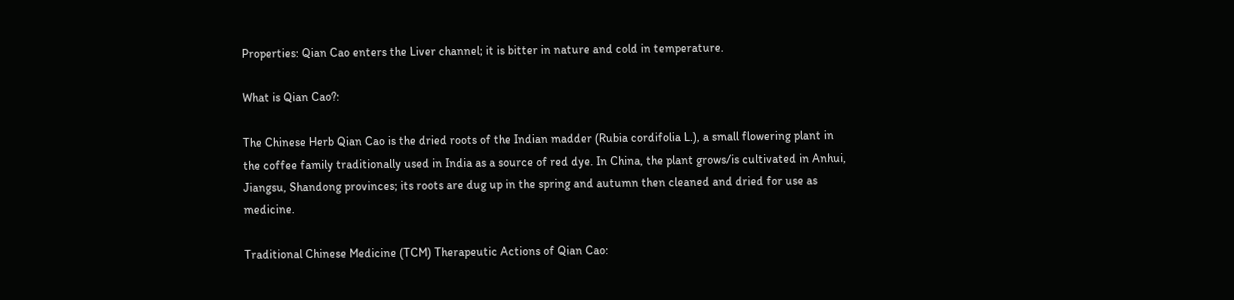Properties: Qian Cao enters the Liver channel; it is bitter in nature and cold in temperature.

What is Qian Cao?:

The Chinese Herb Qian Cao is the dried roots of the Indian madder (Rubia cordifolia L.), a small flowering plant in the coffee family traditionally used in India as a source of red dye. In China, the plant grows/is cultivated in Anhui, Jiangsu, Shandong provinces; its roots are dug up in the spring and autumn then cleaned and dried for use as medicine.

Traditional Chinese Medicine (TCM) Therapeutic Actions of Qian Cao: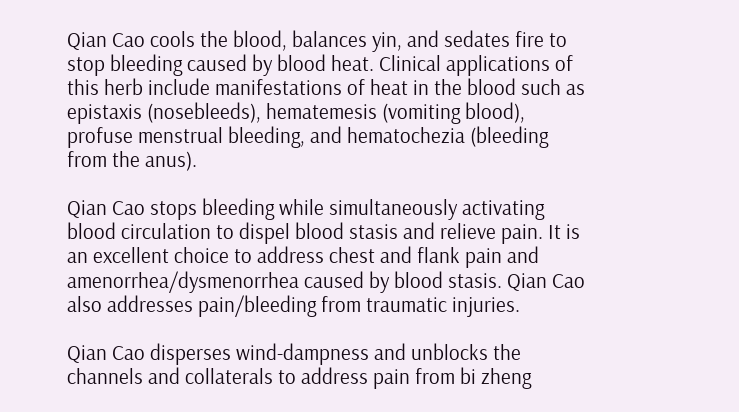Qian Cao cools the blood, balances yin, and sedates fire to stop bleeding caused by blood heat. Clinical applications of this herb include manifestations of heat in the blood such as epistaxis (nosebleeds), hematemesis (vomiting blood), profuse menstrual bleeding, and hematochezia (bleeding from the anus).

Qian Cao stops bleeding while simultaneously activating blood circulation to dispel blood stasis and relieve pain. It is an excellent choice to address chest and flank pain and amenorrhea/dysmenorrhea caused by blood stasis. Qian Cao also addresses pain/bleeding from traumatic injuries.

Qian Cao disperses wind-dampness and unblocks the channels and collaterals to address pain from bi zheng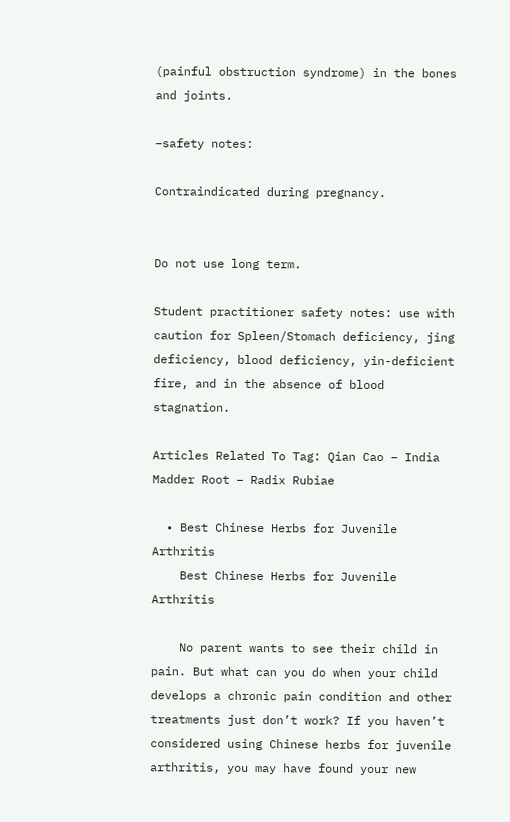(painful obstruction syndrome) in the bones and joints.

–safety notes:

Contraindicated during pregnancy.


Do not use long term.

Student practitioner safety notes: use with caution for Spleen/Stomach deficiency, jing deficiency, blood deficiency, yin-deficient fire, and in the absence of blood stagnation.

Articles Related To Tag: Qian Cao – India Madder Root – Radix Rubiae

  • Best Chinese Herbs for Juvenile Arthritis
    Best Chinese Herbs for Juvenile Arthritis

    No parent wants to see their child in pain. But what can you do when your child develops a chronic pain condition and other treatments just don’t work? If you haven’t considered using Chinese herbs for juvenile arthritis, you may have found your new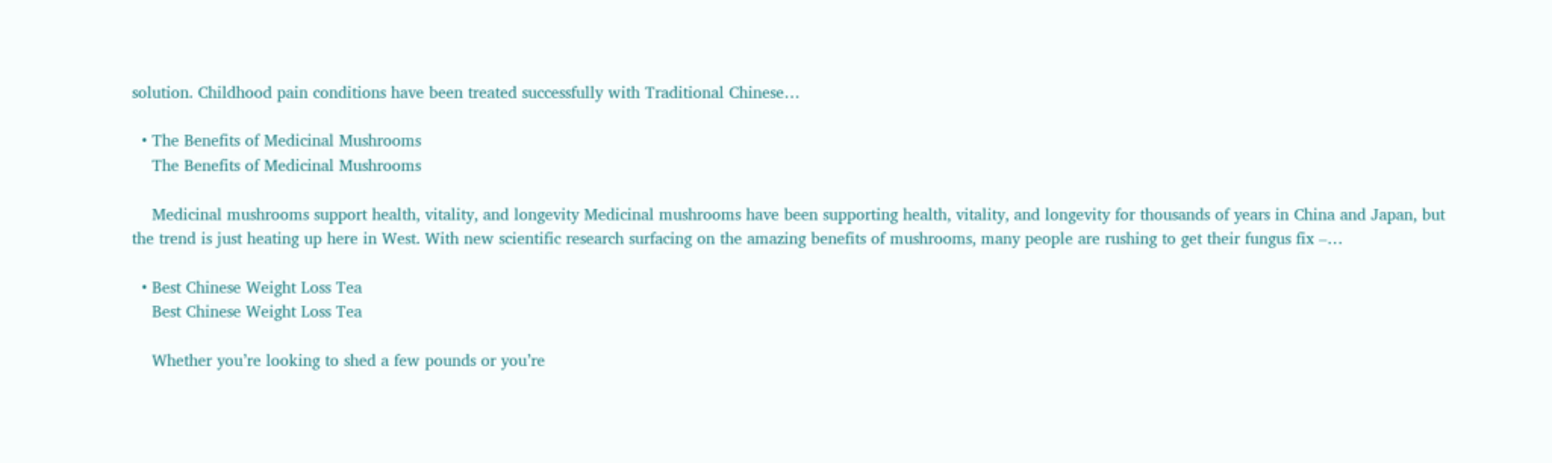solution. Childhood pain conditions have been treated successfully with Traditional Chinese…

  • The Benefits of Medicinal Mushrooms
    The Benefits of Medicinal Mushrooms

    Medicinal mushrooms support health, vitality, and longevity Medicinal mushrooms have been supporting health, vitality, and longevity for thousands of years in China and Japan, but the trend is just heating up here in West. With new scientific research surfacing on the amazing benefits of mushrooms, many people are rushing to get their fungus fix –…

  • Best Chinese Weight Loss Tea
    Best Chinese Weight Loss Tea

    Whether you’re looking to shed a few pounds or you’re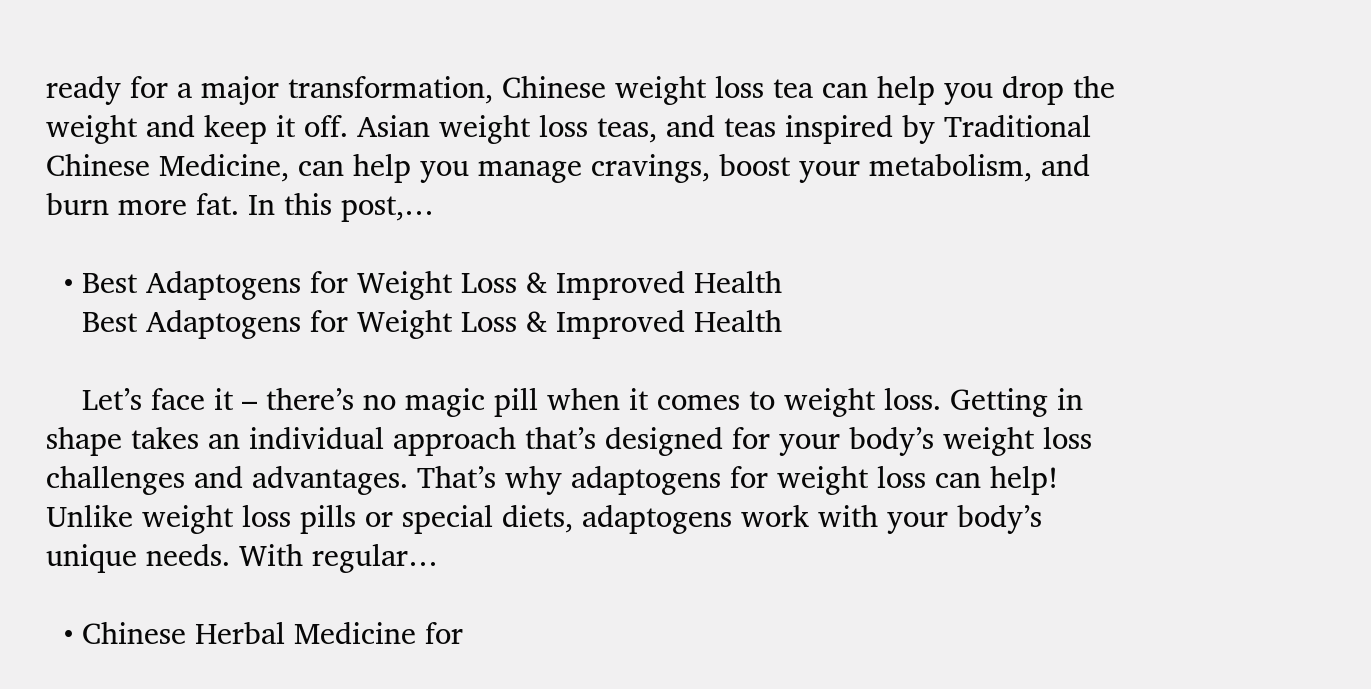ready for a major transformation, Chinese weight loss tea can help you drop the weight and keep it off. Asian weight loss teas, and teas inspired by Traditional Chinese Medicine, can help you manage cravings, boost your metabolism, and burn more fat. In this post,…

  • Best Adaptogens for Weight Loss & Improved Health
    Best Adaptogens for Weight Loss & Improved Health

    Let’s face it – there’s no magic pill when it comes to weight loss. Getting in shape takes an individual approach that’s designed for your body’s weight loss challenges and advantages. That’s why adaptogens for weight loss can help! Unlike weight loss pills or special diets, adaptogens work with your body’s unique needs. With regular…

  • Chinese Herbal Medicine for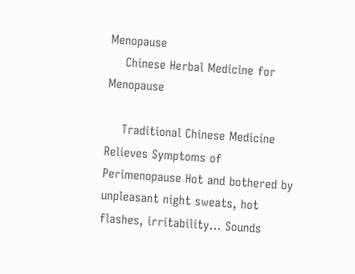Menopause
    Chinese Herbal Medicine for Menopause

    Traditional Chinese Medicine Relieves Symptoms of Perimenopause Hot and bothered by unpleasant night sweats, hot flashes, irritability… Sounds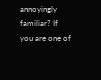annoyingly familiar? If you are one of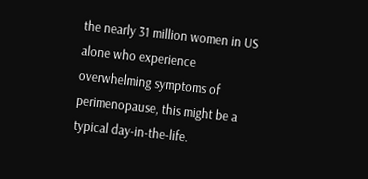the nearly 31 million women in US alone who experience overwhelming symptoms of perimenopause, this might be a typical day-in-the-life.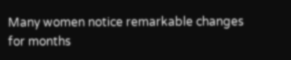Many women notice remarkable changes for months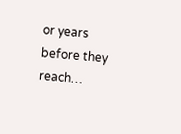or years before they reach…